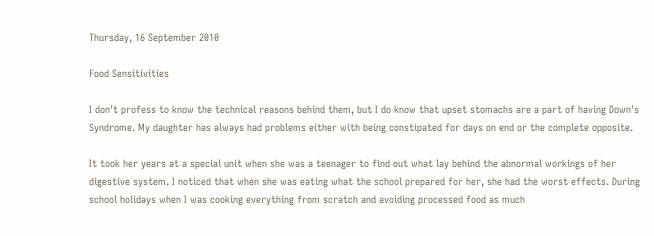Thursday, 16 September 2010

Food Sensitivities

I don't profess to know the technical reasons behind them, but I do know that upset stomachs are a part of having Down's Syndrome. My daughter has always had problems either with being constipated for days on end or the complete opposite.

It took her years at a special unit when she was a teenager to find out what lay behind the abnormal workings of her digestive system. I noticed that when she was eating what the school prepared for her, she had the worst effects. During school holidays when I was cooking everything from scratch and avoiding processed food as much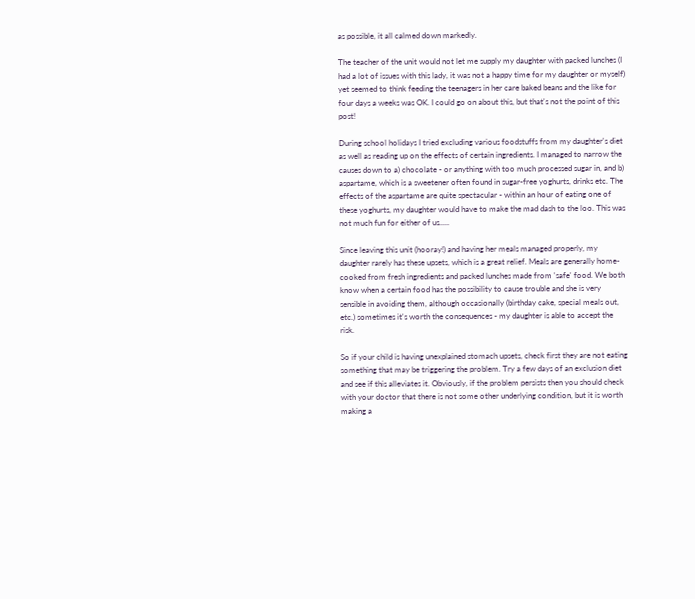as possible, it all calmed down markedly.

The teacher of the unit would not let me supply my daughter with packed lunches (I had a lot of issues with this lady, it was not a happy time for my daughter or myself) yet seemed to think feeding the teenagers in her care baked beans and the like for four days a weeks was OK. I could go on about this, but that's not the point of this post!

During school holidays I tried excluding various foodstuffs from my daughter's diet as well as reading up on the effects of certain ingredients. I managed to narrow the causes down to a) chocolate - or anything with too much processed sugar in, and b) aspartame, which is a sweetener often found in sugar-free yoghurts, drinks etc. The effects of the aspartame are quite spectacular - within an hour of eating one of these yoghurts, my daughter would have to make the mad dash to the loo. This was not much fun for either of us.....

Since leaving this unit (hooray!) and having her meals managed properly, my daughter rarely has these upsets, which is a great relief. Meals are generally home-cooked from fresh ingredients and packed lunches made from 'safe' food. We both know when a certain food has the possibility to cause trouble and she is very sensible in avoiding them, although occasionally (birthday cake, special meals out, etc.) sometimes it's worth the consequences - my daughter is able to accept the risk.

So if your child is having unexplained stomach upsets, check first they are not eating something that may be triggering the problem. Try a few days of an exclusion diet and see if this alleviates it. Obviously, if the problem persists then you should check with your doctor that there is not some other underlying condition, but it is worth making a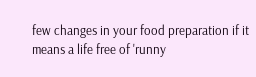few changes in your food preparation if it means a life free of 'runny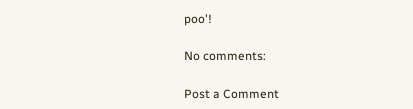poo'!

No comments:

Post a Comment